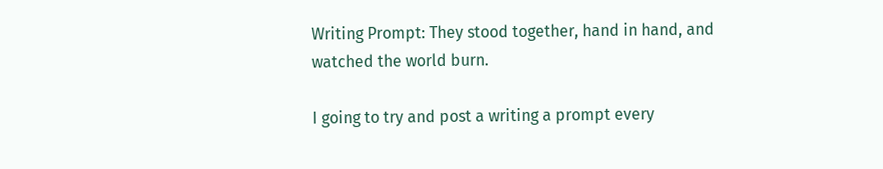Writing Prompt: They stood together, hand in hand, and watched the world burn.

I going to try and post a writing a prompt every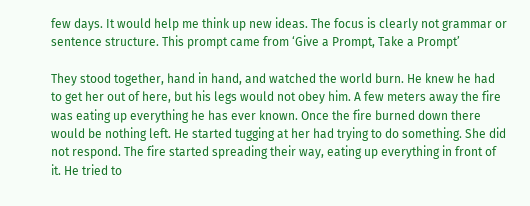few days. It would help me think up new ideas. The focus is clearly not grammar or sentence structure. This prompt came from ‘Give a Prompt, Take a Prompt’

They stood together, hand in hand, and watched the world burn. He knew he had to get her out of here, but his legs would not obey him. A few meters away the fire was eating up everything he has ever known. Once the fire burned down there would be nothing left. He started tugging at her had trying to do something. She did not respond. The fire started spreading their way, eating up everything in front of it. He tried to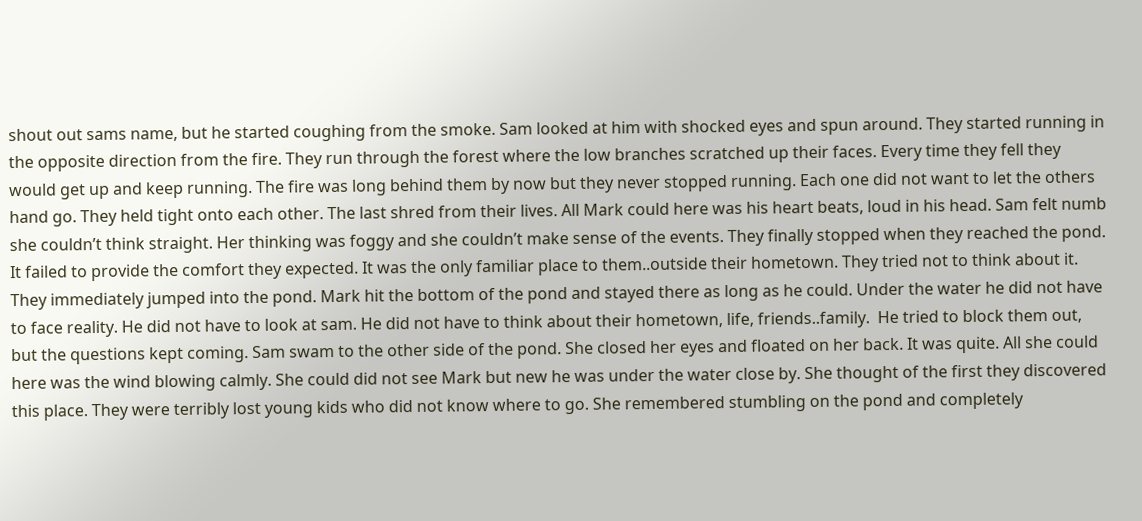shout out sams name, but he started coughing from the smoke. Sam looked at him with shocked eyes and spun around. They started running in the opposite direction from the fire. They run through the forest where the low branches scratched up their faces. Every time they fell they would get up and keep running. The fire was long behind them by now but they never stopped running. Each one did not want to let the others hand go. They held tight onto each other. The last shred from their lives. All Mark could here was his heart beats, loud in his head. Sam felt numb she couldn’t think straight. Her thinking was foggy and she couldn’t make sense of the events. They finally stopped when they reached the pond. It failed to provide the comfort they expected. It was the only familiar place to them..outside their hometown. They tried not to think about it. They immediately jumped into the pond. Mark hit the bottom of the pond and stayed there as long as he could. Under the water he did not have to face reality. He did not have to look at sam. He did not have to think about their hometown, life, friends..family.  He tried to block them out, but the questions kept coming. Sam swam to the other side of the pond. She closed her eyes and floated on her back. It was quite. All she could here was the wind blowing calmly. She could did not see Mark but new he was under the water close by. She thought of the first they discovered this place. They were terribly lost young kids who did not know where to go. She remembered stumbling on the pond and completely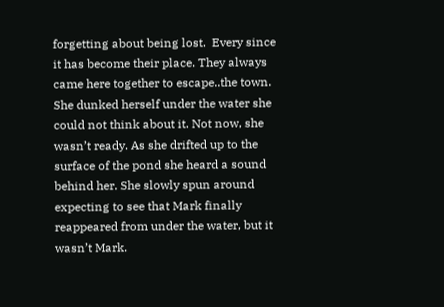forgetting about being lost.  Every since it has become their place. They always came here together to escape..the town. She dunked herself under the water she could not think about it. Not now, she wasn’t ready. As she drifted up to the surface of the pond she heard a sound behind her. She slowly spun around expecting to see that Mark finally reappeared from under the water, but it wasn’t Mark.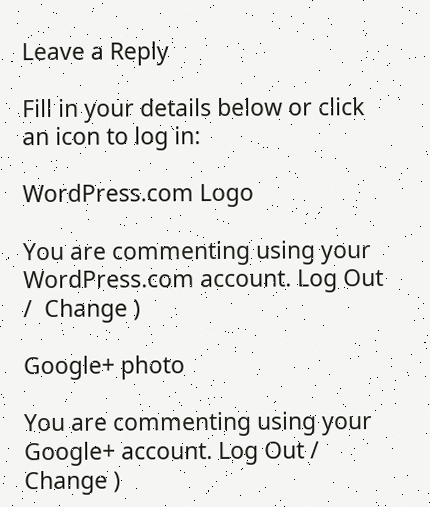Leave a Reply

Fill in your details below or click an icon to log in:

WordPress.com Logo

You are commenting using your WordPress.com account. Log Out /  Change )

Google+ photo

You are commenting using your Google+ account. Log Out /  Change )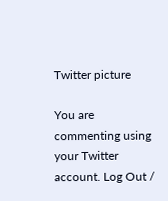Twitter picture

You are commenting using your Twitter account. Log Out /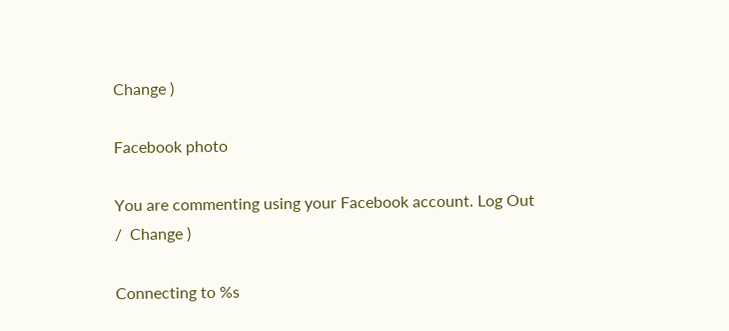Change )

Facebook photo

You are commenting using your Facebook account. Log Out /  Change )

Connecting to %s